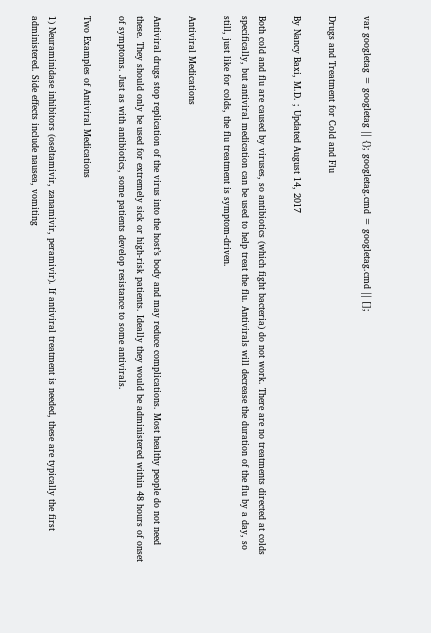var googletag = googletag || {}; googletag.cmd = googletag.cmd || [];

Drugs and Treatment for Cold and Flu

By Nancy Baxi, M.D. ; Updated August 14, 2017

Both cold and flu are caused by viruses, so antibiotics (which fight bacteria) do not work. There are no treatments directed at colds specifically, but antiviral medication can be used to help treat the flu. Antivirals will decrease the duration of the flu by a day, so still, just like for colds, the flu treatment is symptom-driven.

Antiviral Medications

Antiviral drugs stop replication of the virus into the host’s body and may reduce complications. Most healthy people do not need these. They should only be used for extremely sick or high-risk patients. Ideally they would be administered within 48 hours of onset of symptoms. Just as with antibiotics, some patients develop resistance to some antivirals.

Two Examples of Antiviral Medications

1) Neuraminidase inhibitors (oseltamivir, zanamivir, peramivir). If antiviral treatment is needed, these are typically the first administered. Side effects include nausea, vomiting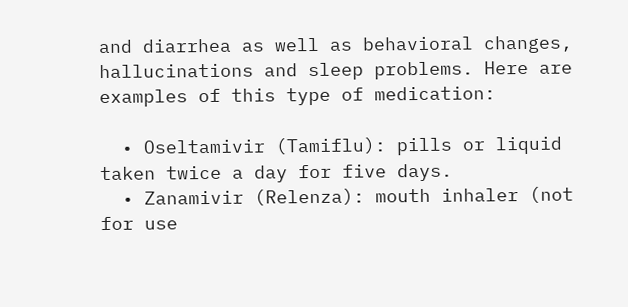and diarrhea as well as behavioral changes, hallucinations and sleep problems. Here are examples of this type of medication:

  • Oseltamivir (Tamiflu): pills or liquid taken twice a day for five days.
  • Zanamivir (Relenza): mouth inhaler (not for use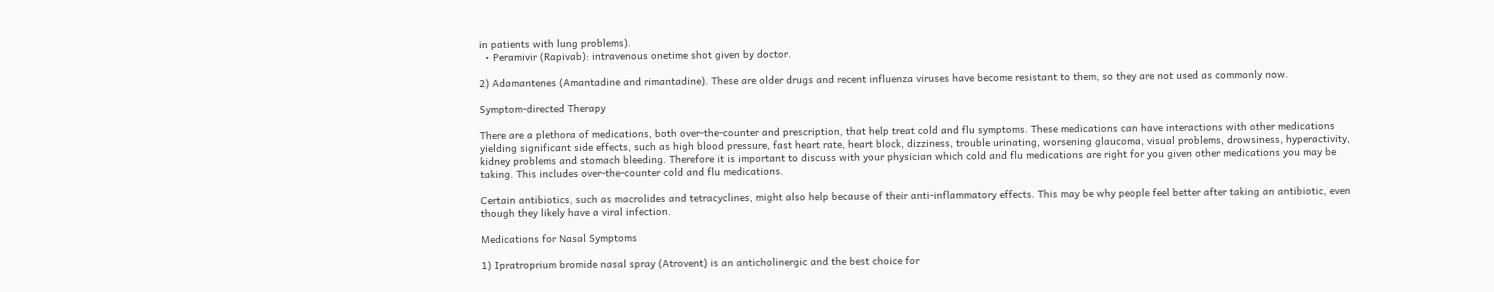in patients with lung problems).
  • Peramivir (Rapivab): intravenous onetime shot given by doctor.

2) Adamantenes (Amantadine and rimantadine). These are older drugs and recent influenza viruses have become resistant to them, so they are not used as commonly now.

Symptom-directed Therapy

There are a plethora of medications, both over-the-counter and prescription, that help treat cold and flu symptoms. These medications can have interactions with other medications yielding significant side effects, such as high blood pressure, fast heart rate, heart block, dizziness, trouble urinating, worsening glaucoma, visual problems, drowsiness, hyperactivity, kidney problems and stomach bleeding. Therefore it is important to discuss with your physician which cold and flu medications are right for you given other medications you may be taking. This includes over-the-counter cold and flu medications.

Certain antibiotics, such as macrolides and tetracyclines, might also help because of their anti-inflammatory effects. This may be why people feel better after taking an antibiotic, even though they likely have a viral infection.

Medications for Nasal Symptoms

1) Ipratroprium bromide nasal spray (Atrovent) is an anticholinergic and the best choice for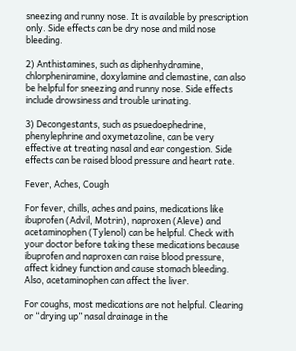sneezing and runny nose. It is available by prescription only. Side effects can be dry nose and mild nose bleeding.

2) Anthistamines, such as diphenhydramine, chlorpheniramine, doxylamine and clemastine, can also be helpful for sneezing and runny nose. Side effects include drowsiness and trouble urinating.

3) Decongestants, such as psuedoephedrine, phenylephrine and oxymetazoline, can be very effective at treating nasal and ear congestion. Side effects can be raised blood pressure and heart rate.

Fever, Aches, Cough

For fever, chills, aches and pains, medications like ibuprofen (Advil, Motrin), naproxen (Aleve) and acetaminophen (Tylenol) can be helpful. Check with your doctor before taking these medications because ibuprofen and naproxen can raise blood pressure, affect kidney function and cause stomach bleeding. Also, acetaminophen can affect the liver.

For coughs, most medications are not helpful. Clearing or “drying up” nasal drainage in the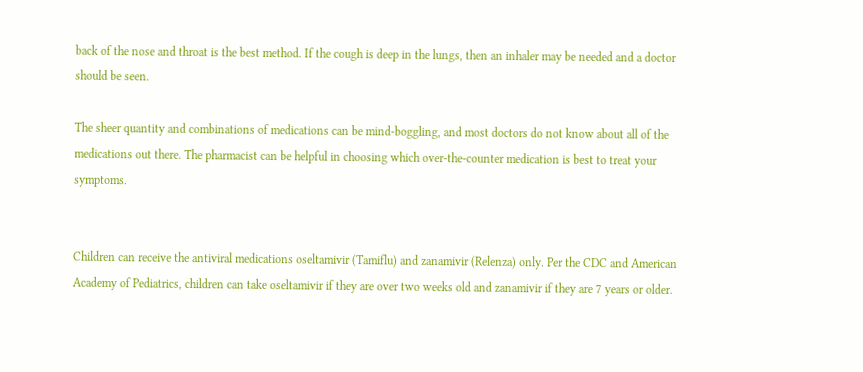back of the nose and throat is the best method. If the cough is deep in the lungs, then an inhaler may be needed and a doctor should be seen.

The sheer quantity and combinations of medications can be mind-boggling, and most doctors do not know about all of the medications out there. The pharmacist can be helpful in choosing which over-the-counter medication is best to treat your symptoms.


Children can receive the antiviral medications oseltamivir (Tamiflu) and zanamivir (Relenza) only. Per the CDC and American Academy of Pediatrics, children can take oseltamivir if they are over two weeks old and zanamivir if they are 7 years or older.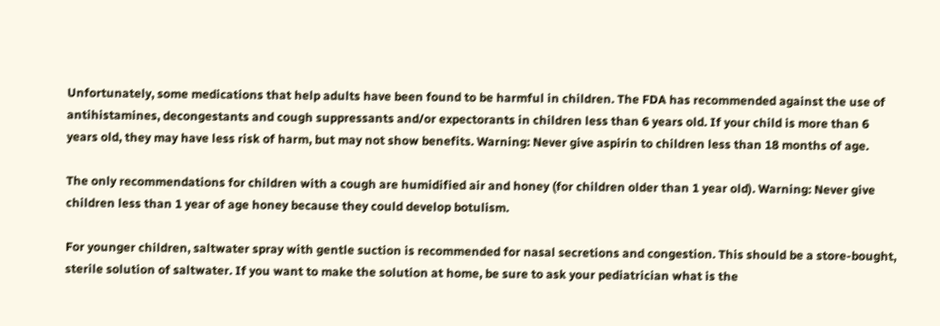Unfortunately, some medications that help adults have been found to be harmful in children. The FDA has recommended against the use of antihistamines, decongestants and cough suppressants and/or expectorants in children less than 6 years old. If your child is more than 6 years old, they may have less risk of harm, but may not show benefits. Warning: Never give aspirin to children less than 18 months of age.

The only recommendations for children with a cough are humidified air and honey (for children older than 1 year old). Warning: Never give children less than 1 year of age honey because they could develop botulism.

For younger children, saltwater spray with gentle suction is recommended for nasal secretions and congestion. This should be a store-bought, sterile solution of saltwater. If you want to make the solution at home, be sure to ask your pediatrician what is the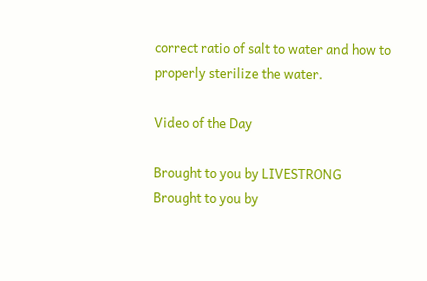correct ratio of salt to water and how to properly sterilize the water.

Video of the Day

Brought to you by LIVESTRONG
Brought to you by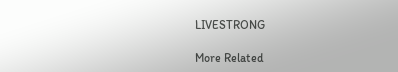LIVESTRONG

More Related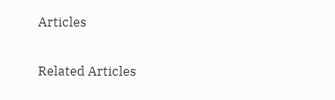Articles

Related Articles